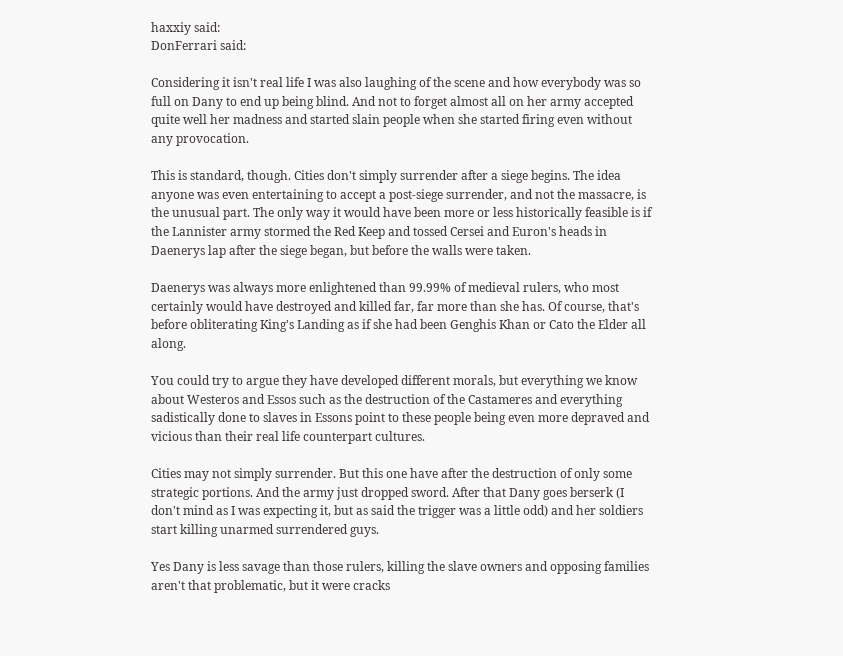haxxiy said:
DonFerrari said:

Considering it isn't real life I was also laughing of the scene and how everybody was so full on Dany to end up being blind. And not to forget almost all on her army accepted quite well her madness and started slain people when she started firing even without any provocation.

This is standard, though. Cities don't simply surrender after a siege begins. The idea anyone was even entertaining to accept a post-siege surrender, and not the massacre, is the unusual part. The only way it would have been more or less historically feasible is if the Lannister army stormed the Red Keep and tossed Cersei and Euron's heads in Daenerys lap after the siege began, but before the walls were taken.

Daenerys was always more enlightened than 99.99% of medieval rulers, who most certainly would have destroyed and killed far, far more than she has. Of course, that's before obliterating King's Landing as if she had been Genghis Khan or Cato the Elder all along.

You could try to argue they have developed different morals, but everything we know about Westeros and Essos such as the destruction of the Castameres and everything sadistically done to slaves in Essons point to these people being even more depraved and vicious than their real life counterpart cultures.

Cities may not simply surrender. But this one have after the destruction of only some strategic portions. And the army just dropped sword. After that Dany goes berserk (I don't mind as I was expecting it, but as said the trigger was a little odd) and her soldiers start killing unarmed surrendered guys.

Yes Dany is less savage than those rulers, killing the slave owners and opposing families aren't that problematic, but it were cracks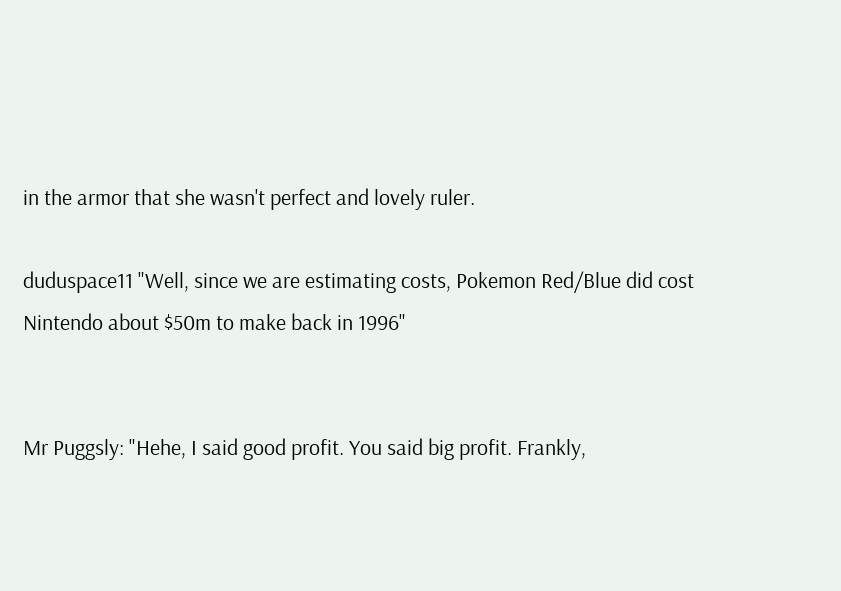in the armor that she wasn't perfect and lovely ruler.

duduspace11 "Well, since we are estimating costs, Pokemon Red/Blue did cost Nintendo about $50m to make back in 1996"


Mr Puggsly: "Hehe, I said good profit. You said big profit. Frankly,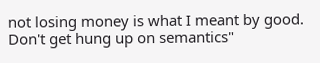not losing money is what I meant by good. Don't get hung up on semantics"